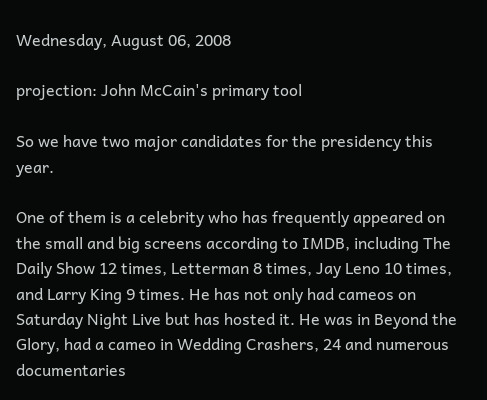Wednesday, August 06, 2008

projection: John McCain's primary tool

So we have two major candidates for the presidency this year.

One of them is a celebrity who has frequently appeared on the small and big screens according to IMDB, including The Daily Show 12 times, Letterman 8 times, Jay Leno 10 times, and Larry King 9 times. He has not only had cameos on Saturday Night Live but has hosted it. He was in Beyond the Glory, had a cameo in Wedding Crashers, 24 and numerous documentaries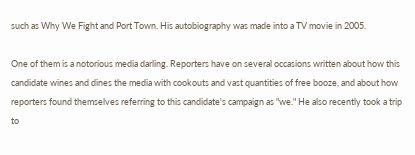such as Why We Fight and Port Town. His autobiography was made into a TV movie in 2005.

One of them is a notorious media darling. Reporters have on several occasions written about how this candidate wines and dines the media with cookouts and vast quantities of free booze, and about how reporters found themselves referring to this candidate's campaign as "we." He also recently took a trip to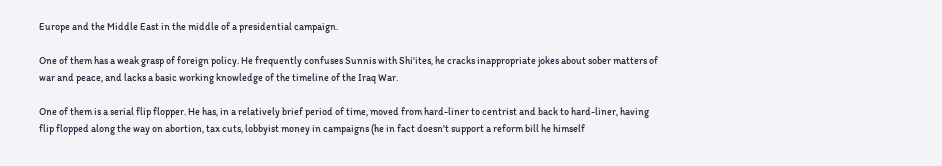Europe and the Middle East in the middle of a presidential campaign.

One of them has a weak grasp of foreign policy. He frequently confuses Sunnis with Shi'ites, he cracks inappropriate jokes about sober matters of war and peace, and lacks a basic working knowledge of the timeline of the Iraq War.

One of them is a serial flip flopper. He has, in a relatively brief period of time, moved from hard-liner to centrist and back to hard-liner, having flip flopped along the way on abortion, tax cuts, lobbyist money in campaigns (he in fact doesn't support a reform bill he himself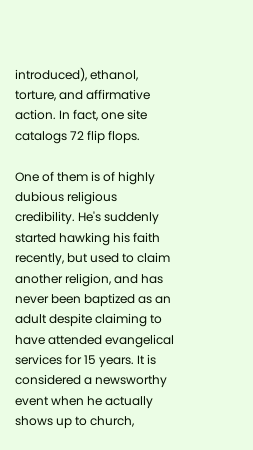introduced), ethanol, torture, and affirmative action. In fact, one site catalogs 72 flip flops.

One of them is of highly dubious religious credibility. He's suddenly started hawking his faith recently, but used to claim another religion, and has never been baptized as an adult despite claiming to have attended evangelical services for 15 years. It is considered a newsworthy event when he actually shows up to church,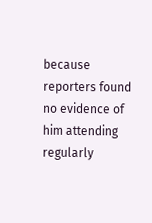because reporters found no evidence of him attending regularly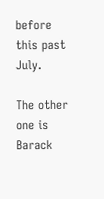before this past July.

The other one is Barack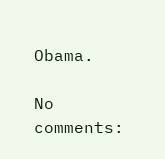Obama.

No comments: